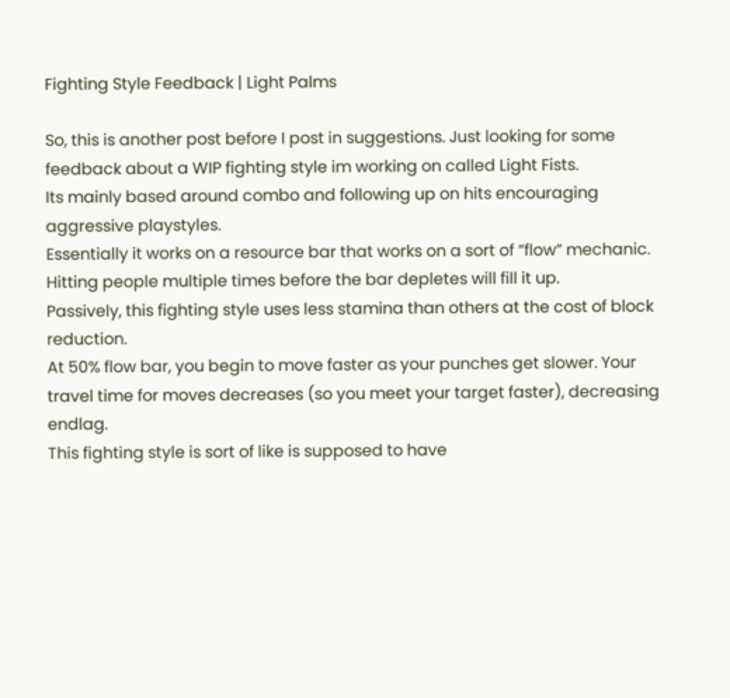Fighting Style Feedback | Light Palms

So, this is another post before I post in suggestions. Just looking for some feedback about a WIP fighting style im working on called Light Fists.
Its mainly based around combo and following up on hits encouraging aggressive playstyles.
Essentially it works on a resource bar that works on a sort of “flow” mechanic. Hitting people multiple times before the bar depletes will fill it up.
Passively, this fighting style uses less stamina than others at the cost of block reduction.
At 50% flow bar, you begin to move faster as your punches get slower. Your travel time for moves decreases (so you meet your target faster), decreasing endlag.
This fighting style is sort of like is supposed to have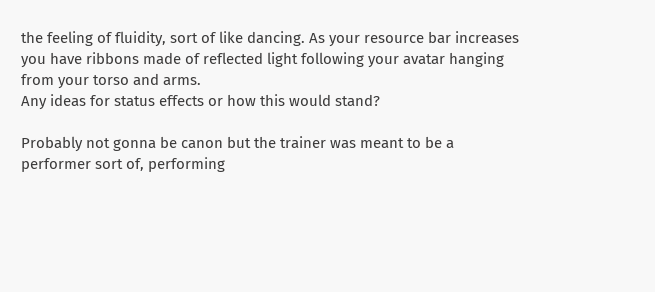the feeling of fluidity, sort of like dancing. As your resource bar increases you have ribbons made of reflected light following your avatar hanging from your torso and arms.
Any ideas for status effects or how this would stand?

Probably not gonna be canon but the trainer was meant to be a performer sort of, performing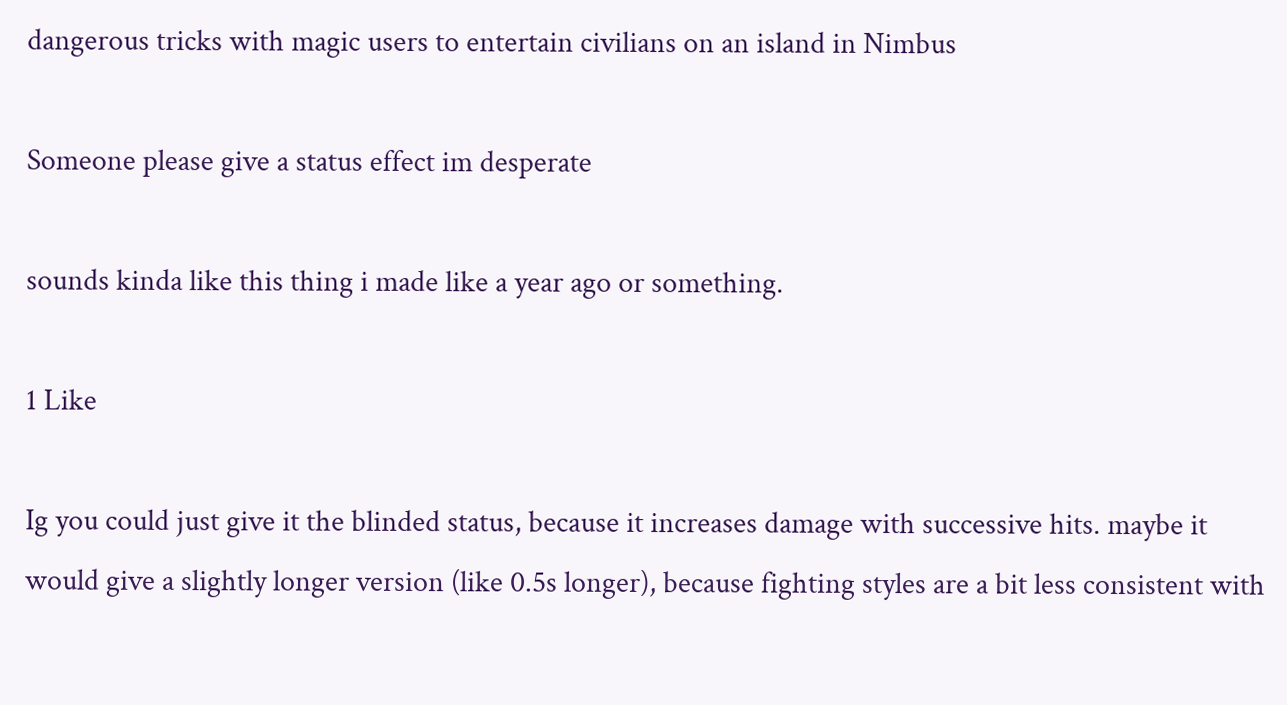dangerous tricks with magic users to entertain civilians on an island in Nimbus

Someone please give a status effect im desperate

sounds kinda like this thing i made like a year ago or something.

1 Like

Ig you could just give it the blinded status, because it increases damage with successive hits. maybe it would give a slightly longer version (like 0.5s longer), because fighting styles are a bit less consistent with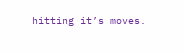hitting it’s moves.